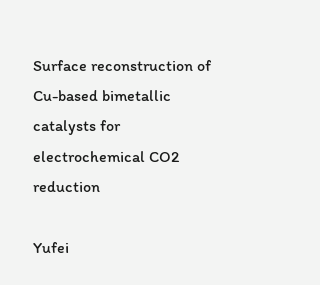Surface reconstruction of Cu-based bimetallic catalysts for electrochemical CO2 reduction

Yufei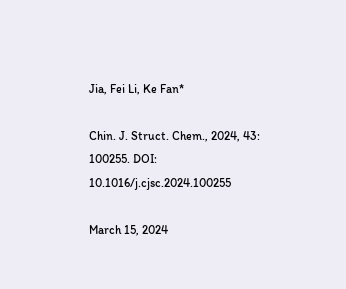Jia, Fei Li, Ke Fan*

Chin. J. Struct. Chem., 2024, 43: 100255. DOI: 10.1016/j.cjsc.2024.100255

March 15, 2024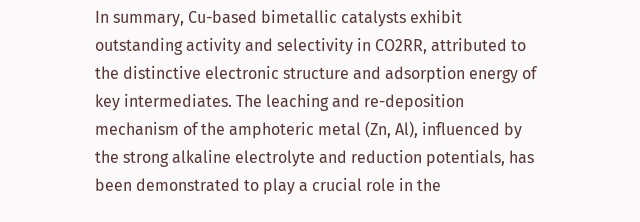In summary, Cu-based bimetallic catalysts exhibit outstanding activity and selectivity in CO2RR, attributed to the distinctive electronic structure and adsorption energy of key intermediates. The leaching and re-deposition mechanism of the amphoteric metal (Zn, Al), influenced by the strong alkaline electrolyte and reduction potentials, has been demonstrated to play a crucial role in the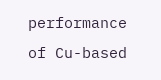performance of Cu-based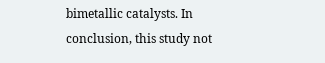bimetallic catalysts. In conclusion, this study not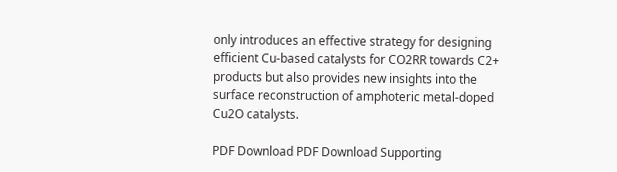only introduces an effective strategy for designing efficient Cu-based catalysts for CO2RR towards C2+ products but also provides new insights into the surface reconstruction of amphoteric metal-doped Cu2O catalysts.

PDF Download PDF Download Supporting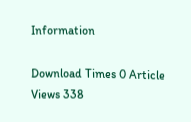Information

Download Times 0 Article Views 338